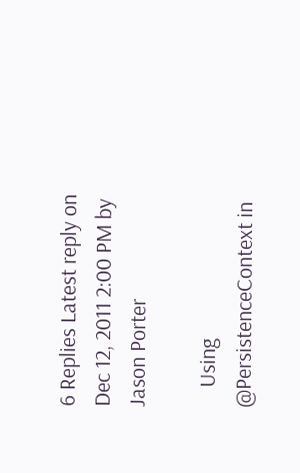6 Replies Latest reply on Dec 12, 2011 2:00 PM by Jason Porter

    Using @PersistenceContext in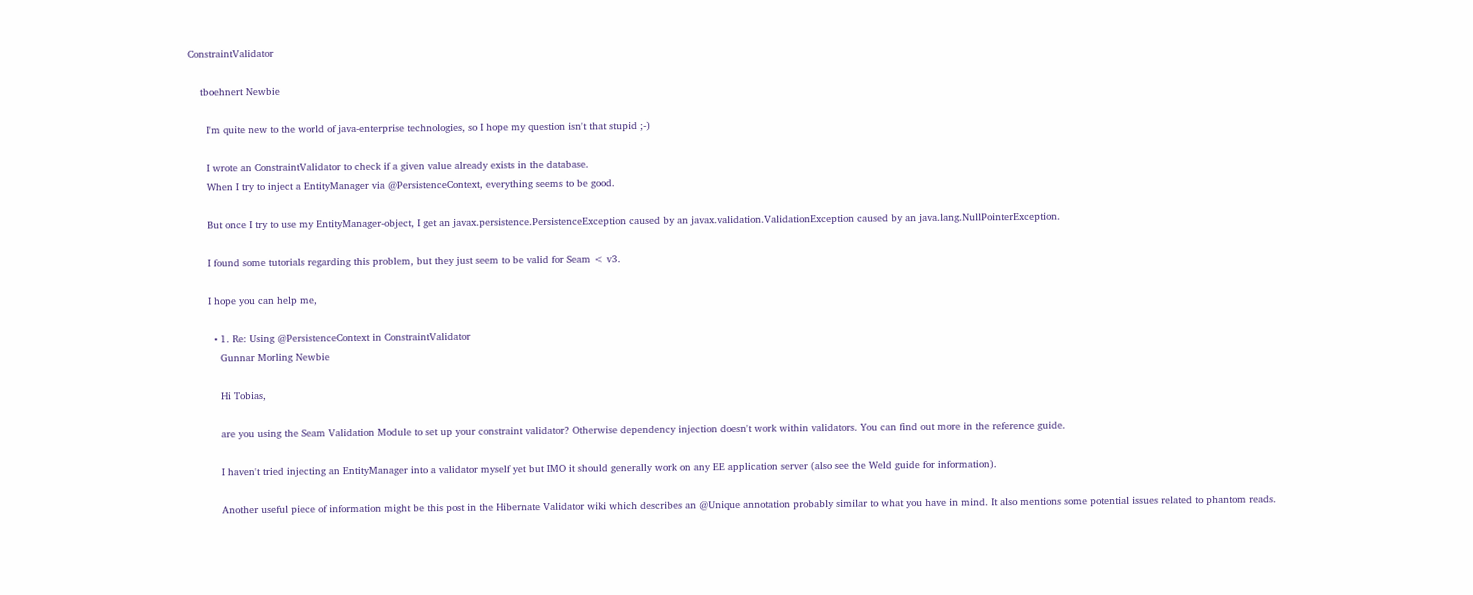ConstraintValidator

    tboehnert Newbie

      I'm quite new to the world of java-enterprise technologies, so I hope my question isn't that stupid ;-)

      I wrote an ConstraintValidator to check if a given value already exists in the database.
      When I try to inject a EntityManager via @PersistenceContext, everything seems to be good.

      But once I try to use my EntityManager-object, I get an javax.persistence.PersistenceException caused by an javax.validation.ValidationException caused by an java.lang.NullPointerException.

      I found some tutorials regarding this problem, but they just seem to be valid for Seam < v3.

      I hope you can help me,

        • 1. Re: Using @PersistenceContext in ConstraintValidator
          Gunnar Morling Newbie

          Hi Tobias,

          are you using the Seam Validation Module to set up your constraint validator? Otherwise dependency injection doesn't work within validators. You can find out more in the reference guide.

          I haven't tried injecting an EntityManager into a validator myself yet but IMO it should generally work on any EE application server (also see the Weld guide for information).

          Another useful piece of information might be this post in the Hibernate Validator wiki which describes an @Unique annotation probably similar to what you have in mind. It also mentions some potential issues related to phantom reads.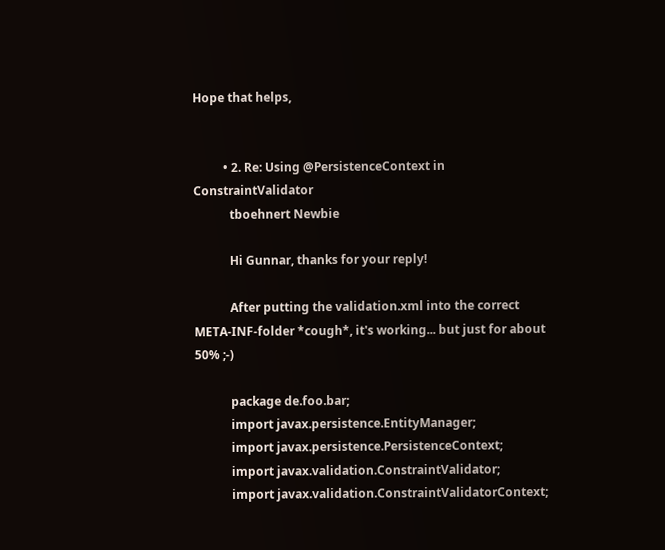Hope that helps,


          • 2. Re: Using @PersistenceContext in ConstraintValidator
            tboehnert Newbie

            Hi Gunnar, thanks for your reply!

            After putting the validation.xml into the correct META-INF-folder *cough*, it's working... but just for about 50% ;-)

            package de.foo.bar;
            import javax.persistence.EntityManager;
            import javax.persistence.PersistenceContext;
            import javax.validation.ConstraintValidator;
            import javax.validation.ConstraintValidatorContext;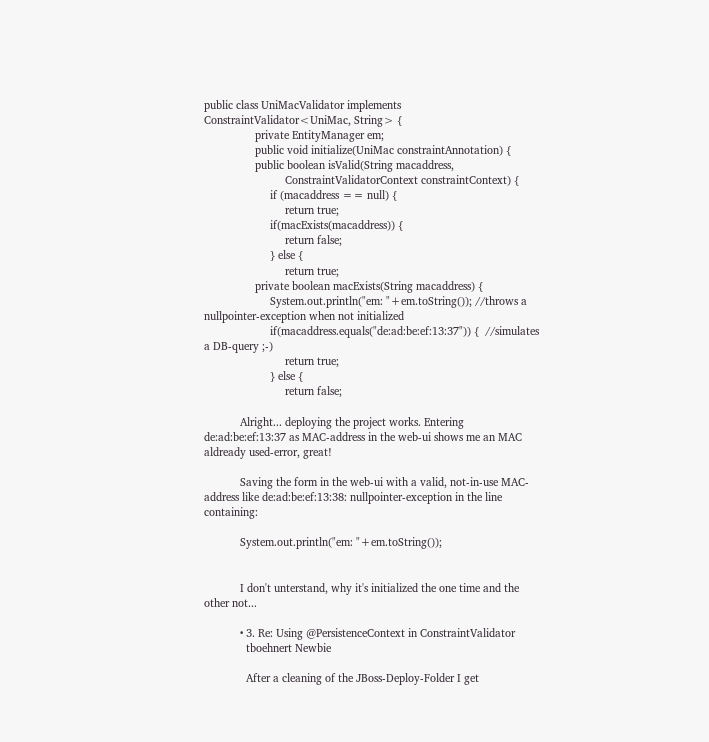public class UniMacValidator implements ConstraintValidator<UniMac, String> {
                 private EntityManager em;
                 public void initialize(UniMac constraintAnnotation) {
                 public boolean isValid(String macaddress,
                           ConstraintValidatorContext constraintContext) {
                      if (macaddress == null) {
                           return true;
                      if(macExists(macaddress)) {
                           return false;
                      } else {
                           return true;
                 private boolean macExists(String macaddress) {
                      System.out.println("em: "+em.toString()); //throws a nullpointer-exception when not initialized
                      if(macaddress.equals("de:ad:be:ef:13:37")) {  //simulates a DB-query ;-)
                           return true;
                      } else {
                           return false;

            Alright... deploying the project works. Entering de:ad:be:ef:13:37 as MAC-address in the web-ui shows me an MAC aldready used-error, great!

            Saving the form in the web-ui with a valid, not-in-use MAC-address like de:ad:be:ef:13:38: nullpointer-exception in the line containing:

            System.out.println("em: "+em.toString());


            I don't unterstand, why it's initialized the one time and the other not...

            • 3. Re: Using @PersistenceContext in ConstraintValidator
              tboehnert Newbie

              After a cleaning of the JBoss-Deploy-Folder I get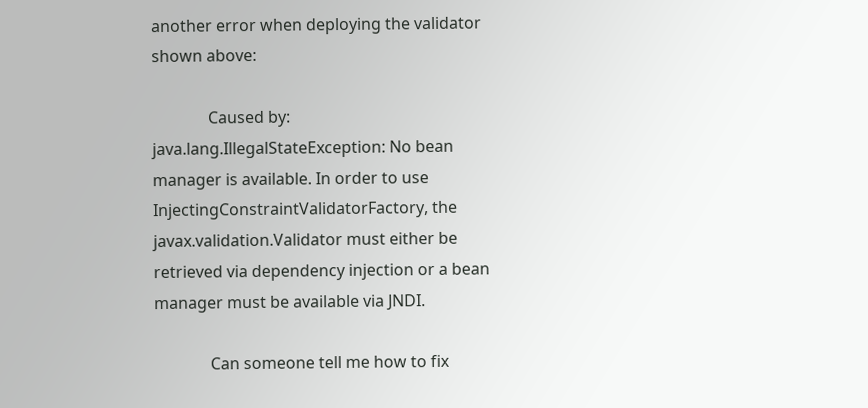another error when deploying the validator shown above:

              Caused by: java.lang.IllegalStateException: No bean manager is available. In order to use InjectingConstraintValidatorFactory, the javax.validation.Validator must either be retrieved via dependency injection or a bean manager must be available via JNDI.

              Can someone tell me how to fix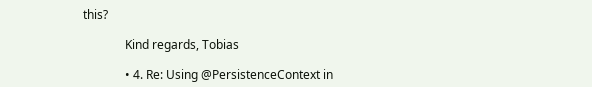this?

              Kind regards, Tobias

              • 4. Re: Using @PersistenceContext in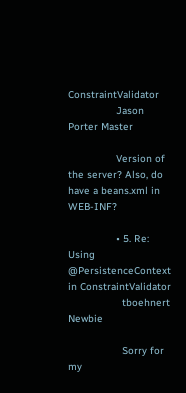ConstraintValidator
                Jason Porter Master

                Version of the server? Also, do have a beans.xml in WEB-INF?

                • 5. Re: Using @PersistenceContext in ConstraintValidator
                  tboehnert Newbie

                  Sorry for my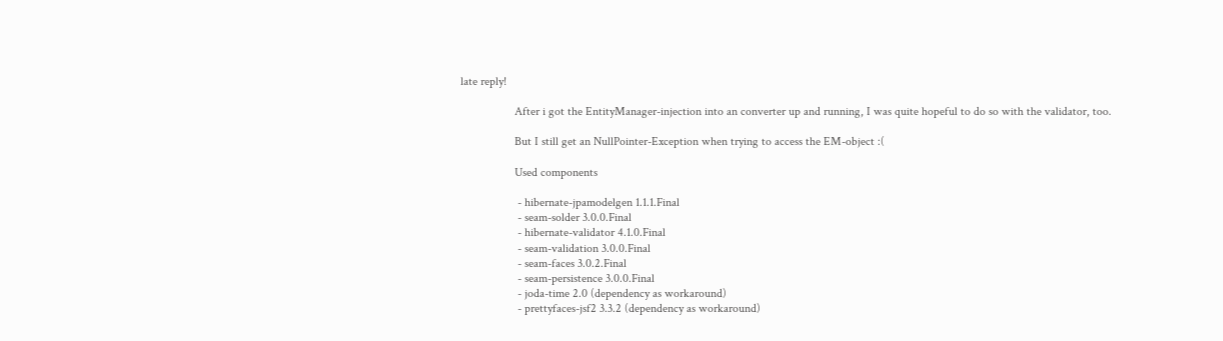late reply!

                  After i got the EntityManager-injection into an converter up and running, I was quite hopeful to do so with the validator, too.

                  But I still get an NullPointer-Exception when trying to access the EM-object :(

                  Used components

                   - hibernate-jpamodelgen 1.1.1.Final
                   - seam-solder 3.0.0.Final
                   - hibernate-validator 4.1.0.Final
                   - seam-validation 3.0.0.Final
                   - seam-faces 3.0.2.Final
                   - seam-persistence 3.0.0.Final
                   - joda-time 2.0 (dependency as workaround)
                   - prettyfaces-jsf2 3.3.2 (dependency as workaround)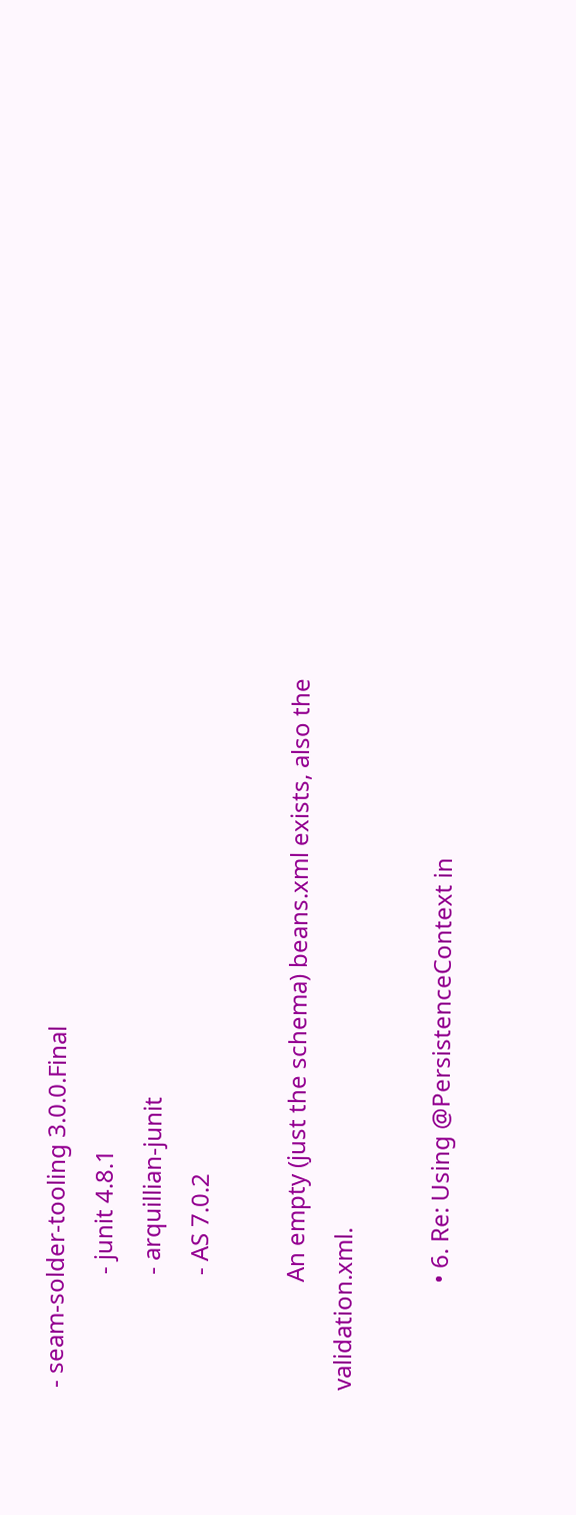- seam-solder-tooling 3.0.0.Final
                   - junit 4.8.1
                   - arquillian-junit
                   - AS 7.0.2

                  An empty (just the schema) beans.xml exists, also the validation.xml.

                  • 6. Re: Using @PersistenceContext in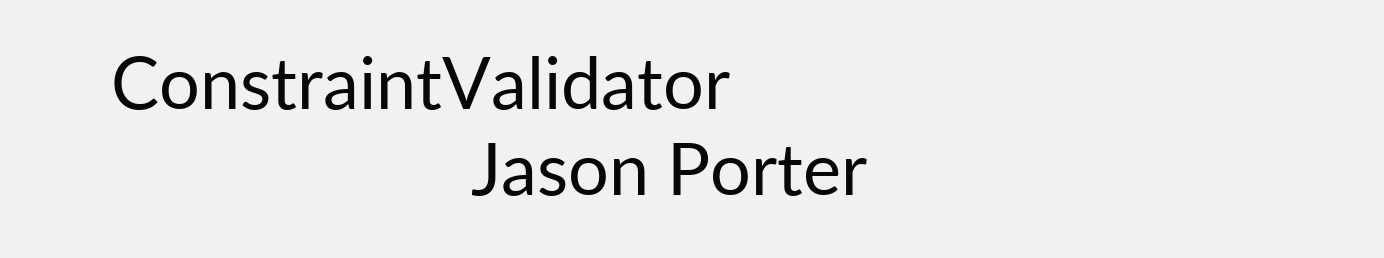ConstraintValidator
                    Jason Porter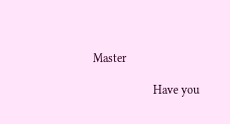Master

                    Have you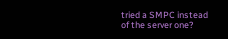tried a SMPC instead of the server one?